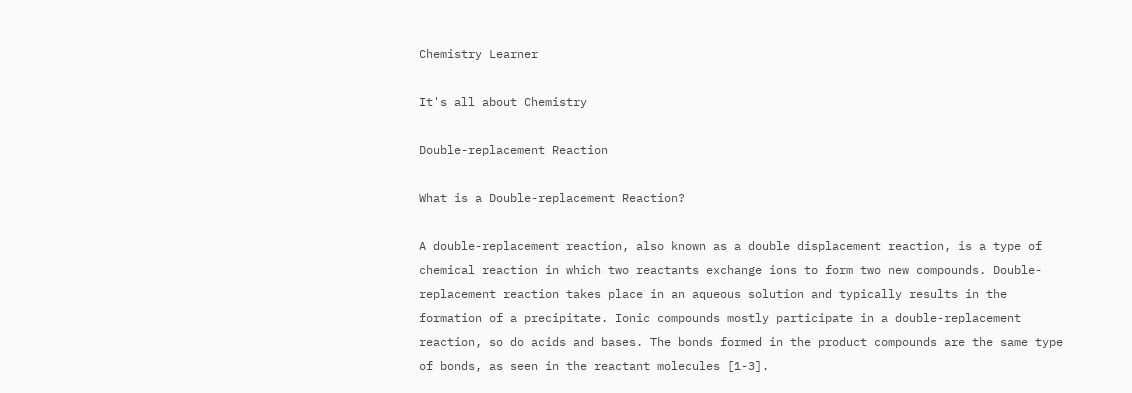Chemistry Learner

It's all about Chemistry

Double-replacement Reaction

What is a Double-replacement Reaction?

A double-replacement reaction, also known as a double displacement reaction, is a type of chemical reaction in which two reactants exchange ions to form two new compounds. Double-replacement reaction takes place in an aqueous solution and typically results in the formation of a precipitate. Ionic compounds mostly participate in a double-replacement reaction, so do acids and bases. The bonds formed in the product compounds are the same type of bonds, as seen in the reactant molecules [1-3].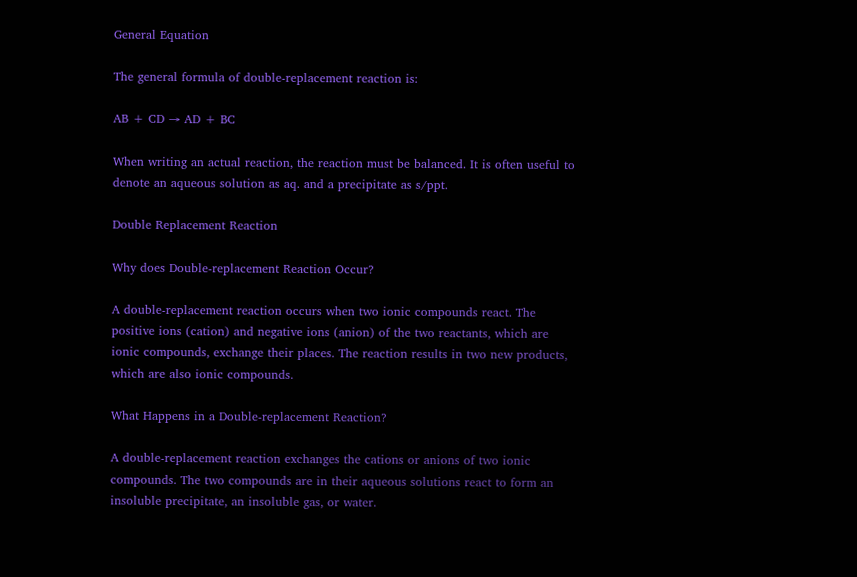General Equation

The general formula of double-replacement reaction is:

AB + CD → AD + BC

When writing an actual reaction, the reaction must be balanced. It is often useful to denote an aqueous solution as aq. and a precipitate as s/ppt.

Double Replacement Reaction

Why does Double-replacement Reaction Occur?

A double-replacement reaction occurs when two ionic compounds react. The positive ions (cation) and negative ions (anion) of the two reactants, which are ionic compounds, exchange their places. The reaction results in two new products, which are also ionic compounds.

What Happens in a Double-replacement Reaction?

A double-replacement reaction exchanges the cations or anions of two ionic compounds. The two compounds are in their aqueous solutions react to form an insoluble precipitate, an insoluble gas, or water.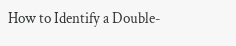How to Identify a Double-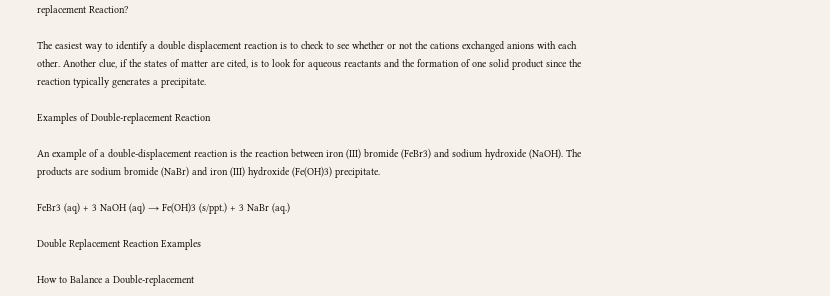replacement Reaction?

The easiest way to identify a double displacement reaction is to check to see whether or not the cations exchanged anions with each other. Another clue, if the states of matter are cited, is to look for aqueous reactants and the formation of one solid product since the reaction typically generates a precipitate.

Examples of Double-replacement Reaction

An example of a double-displacement reaction is the reaction between iron (III) bromide (FeBr3) and sodium hydroxide (NaOH). The products are sodium bromide (NaBr) and iron (III) hydroxide (Fe(OH)3) precipitate.

FeBr3 (aq) + 3 NaOH (aq) → Fe(OH)3 (s/ppt.) + 3 NaBr (aq.)

Double Replacement Reaction Examples

How to Balance a Double-replacement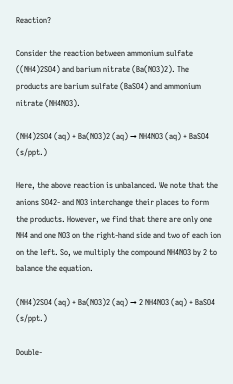Reaction?

Consider the reaction between ammonium sulfate ((NH4)2SO4) and barium nitrate (Ba(NO3)2). The products are barium sulfate (BaSO4) and ammonium nitrate (NH4NO3).

(NH4)2SO4 (aq) + Ba(NO3)2 (aq) → NH4NO3 (aq) + BaSO4 (s/ppt.)

Here, the above reaction is unbalanced. We note that the anions SO42- and NO3 interchange their places to form the products. However, we find that there are only one NH4 and one NO3 on the right-hand side and two of each ion on the left. So, we multiply the compound NH4NO3 by 2 to balance the equation.

(NH4)2SO4 (aq) + Ba(NO3)2 (aq) → 2 NH4NO3 (aq) + BaSO4 (s/ppt.)

Double-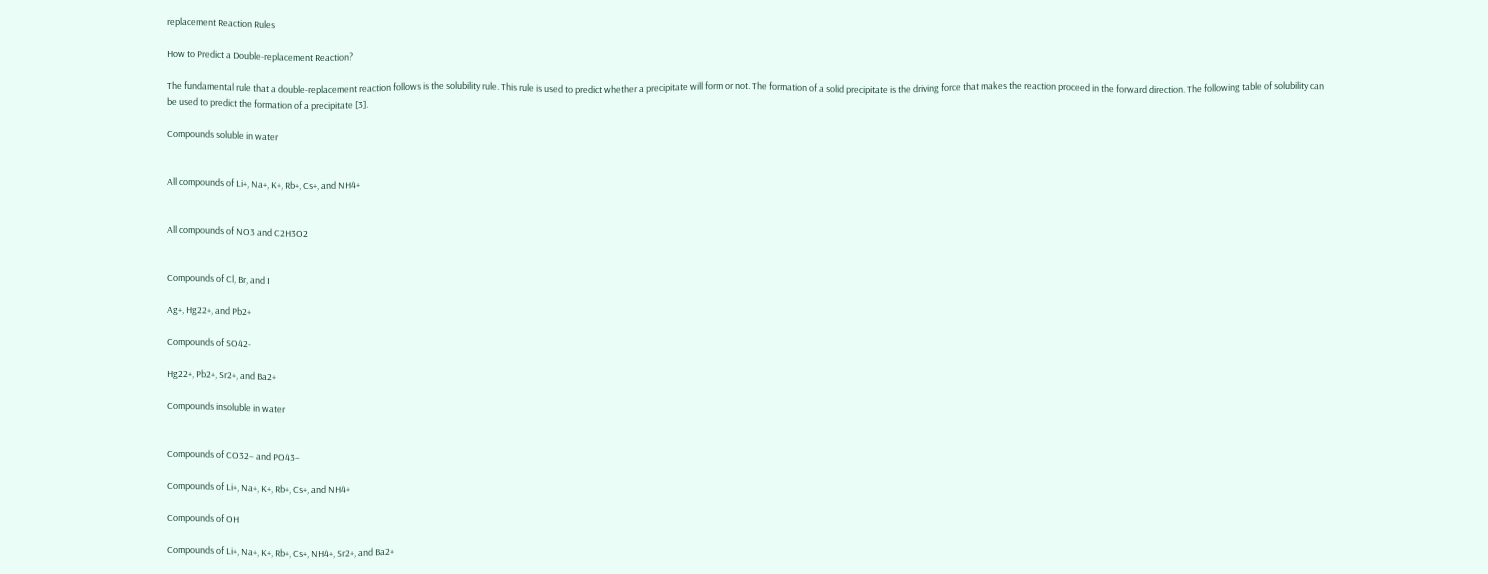replacement Reaction Rules

How to Predict a Double-replacement Reaction?

The fundamental rule that a double-replacement reaction follows is the solubility rule. This rule is used to predict whether a precipitate will form or not. The formation of a solid precipitate is the driving force that makes the reaction proceed in the forward direction. The following table of solubility can be used to predict the formation of a precipitate [3].

Compounds soluble in water


All compounds of Li+, Na+, K+, Rb+, Cs+, and NH4+


All compounds of NO3 and C2H3O2


Compounds of Cl, Br, and I

Ag+, Hg22+, and Pb2+

Compounds of SO42-

Hg22+, Pb2+, Sr2+, and Ba2+

Compounds insoluble in water


Compounds of CO32− and PO43−

Compounds of Li+, Na+, K+, Rb+, Cs+, and NH4+

Compounds of OH

Compounds of Li+, Na+, K+, Rb+, Cs+, NH4+, Sr2+, and Ba2+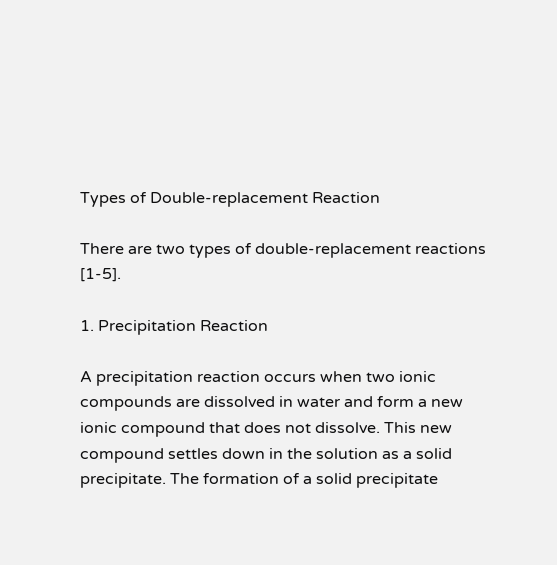Types of Double-replacement Reaction

There are two types of double-replacement reactions [1-5].

1. Precipitation Reaction

A precipitation reaction occurs when two ionic compounds are dissolved in water and form a new ionic compound that does not dissolve. This new compound settles down in the solution as a solid precipitate. The formation of a solid precipitate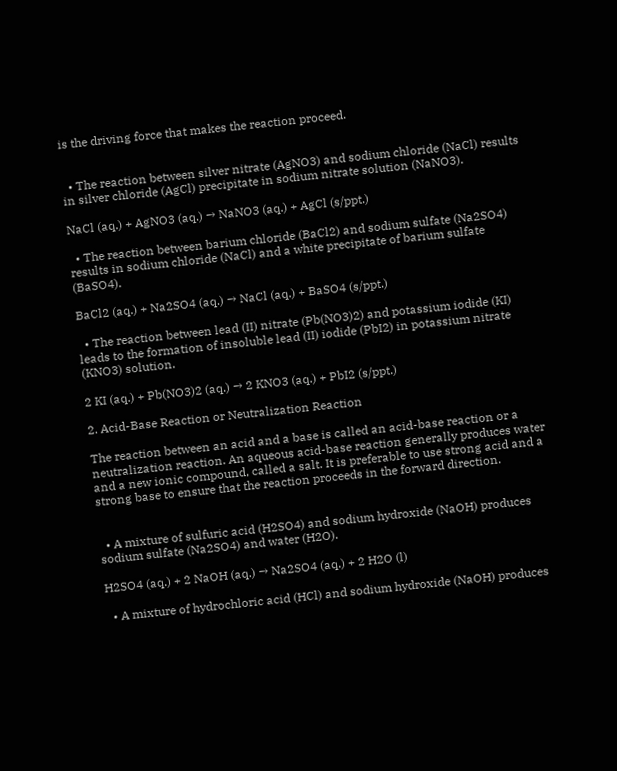is the driving force that makes the reaction proceed.


  • The reaction between silver nitrate (AgNO3) and sodium chloride (NaCl) results in silver chloride (AgCl) precipitate in sodium nitrate solution (NaNO3).

NaCl (aq.) + AgNO3 (aq.) → NaNO3 (aq.) + AgCl (s/ppt.)

  • The reaction between barium chloride (BaCl2) and sodium sulfate (Na2SO4) results in sodium chloride (NaCl) and a white precipitate of barium sulfate (BaSO4).

BaCl2 (aq.) + Na2SO4 (aq.) → NaCl (aq.) + BaSO4 (s/ppt.)

  • The reaction between lead (II) nitrate (Pb(NO3)2) and potassium iodide (KI) leads to the formation of insoluble lead (II) iodide (PbI2) in potassium nitrate (KNO3) solution.

2 KI (aq.) + Pb(NO3)2 (aq.) → 2 KNO3 (aq.) + PbI2 (s/ppt.)

2. Acid-Base Reaction or Neutralization Reaction

The reaction between an acid and a base is called an acid-base reaction or a neutralization reaction. An aqueous acid-base reaction generally produces water and a new ionic compound, called a salt. It is preferable to use strong acid and a strong base to ensure that the reaction proceeds in the forward direction.


  • A mixture of sulfuric acid (H2SO4) and sodium hydroxide (NaOH) produces sodium sulfate (Na2SO4) and water (H2O).

H2SO4 (aq.) + 2 NaOH (aq.) → Na2SO4 (aq.) + 2 H2O (l)

  • A mixture of hydrochloric acid (HCl) and sodium hydroxide (NaOH) produces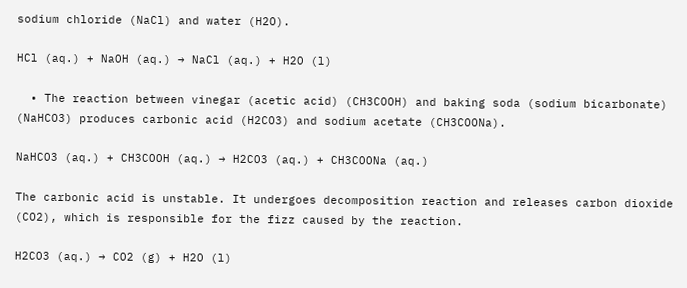sodium chloride (NaCl) and water (H2O).

HCl (aq.) + NaOH (aq.) → NaCl (aq.) + H2O (l)

  • The reaction between vinegar (acetic acid) (CH3COOH) and baking soda (sodium bicarbonate) (NaHCO3) produces carbonic acid (H2CO3) and sodium acetate (CH3COONa).

NaHCO3 (aq.) + CH3COOH (aq.) → H2CO3 (aq.) + CH3COONa (aq.)

The carbonic acid is unstable. It undergoes decomposition reaction and releases carbon dioxide (CO2), which is responsible for the fizz caused by the reaction.

H2CO3 (aq.) → CO2 (g) + H2O (l)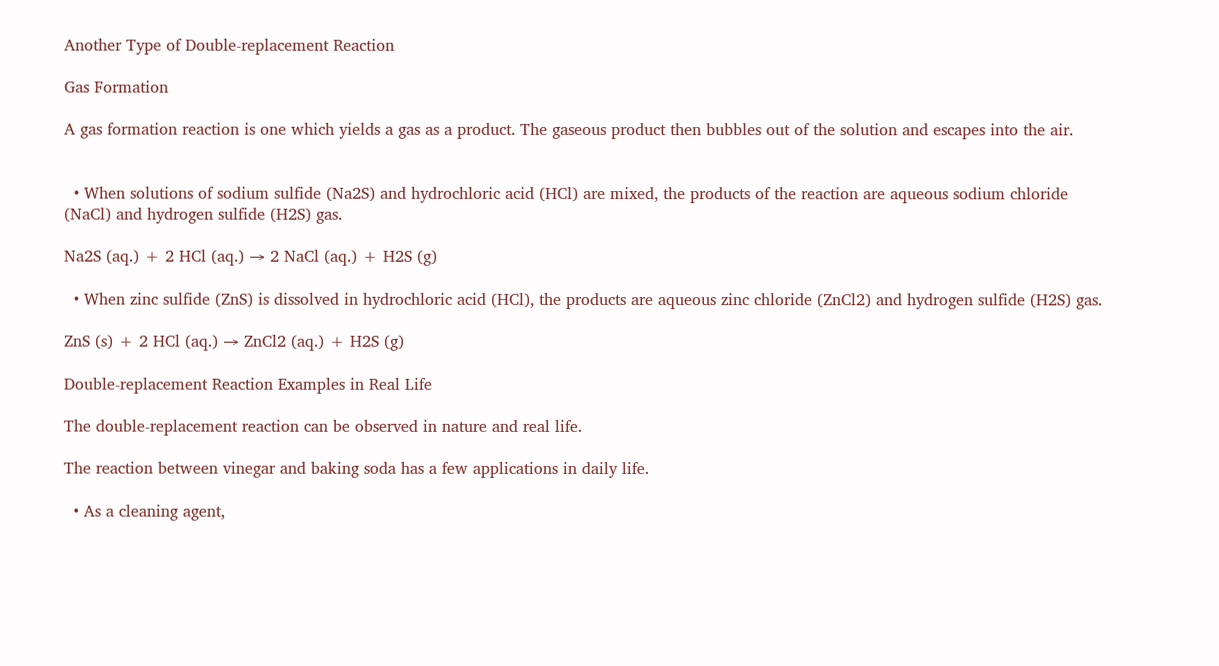Another Type of Double-replacement Reaction

Gas Formation

A gas formation reaction is one which yields a gas as a product. The gaseous product then bubbles out of the solution and escapes into the air.


  • When solutions of sodium sulfide (Na2S) and hydrochloric acid (HCl) are mixed, the products of the reaction are aqueous sodium chloride (NaCl) and hydrogen sulfide (H2S) gas.

Na2S (aq.) + 2 HCl (aq.) → 2 NaCl (aq.) + H2S (g)

  • When zinc sulfide (ZnS) is dissolved in hydrochloric acid (HCl), the products are aqueous zinc chloride (ZnCl2) and hydrogen sulfide (H2S) gas.

ZnS (s) + 2 HCl (aq.) → ZnCl2 (aq.) + H2S (g)

Double-replacement Reaction Examples in Real Life

The double-replacement reaction can be observed in nature and real life.

The reaction between vinegar and baking soda has a few applications in daily life.

  • As a cleaning agent,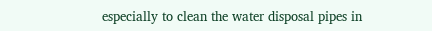especially to clean the water disposal pipes in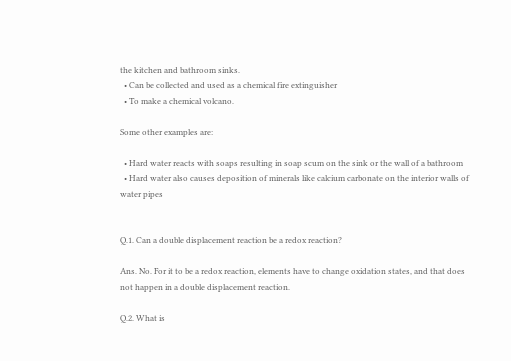the kitchen and bathroom sinks.
  • Can be collected and used as a chemical fire extinguisher
  • To make a chemical volcano.

Some other examples are:

  • Hard water reacts with soaps resulting in soap scum on the sink or the wall of a bathroom
  • Hard water also causes deposition of minerals like calcium carbonate on the interior walls of water pipes


Q.1. Can a double displacement reaction be a redox reaction?

Ans. No. For it to be a redox reaction, elements have to change oxidation states, and that does not happen in a double displacement reaction.

Q.2. What is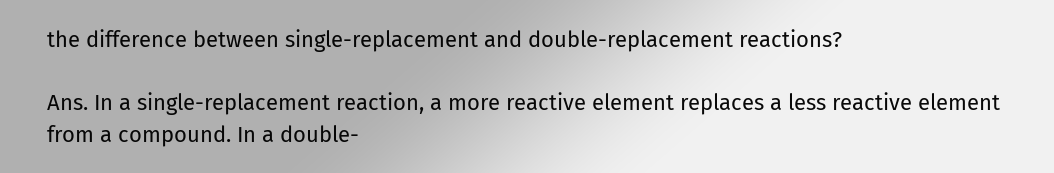the difference between single-replacement and double-replacement reactions?

Ans. In a single-replacement reaction, a more reactive element replaces a less reactive element from a compound. In a double-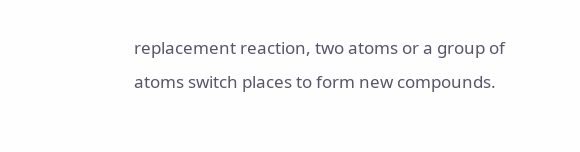replacement reaction, two atoms or a group of atoms switch places to form new compounds.